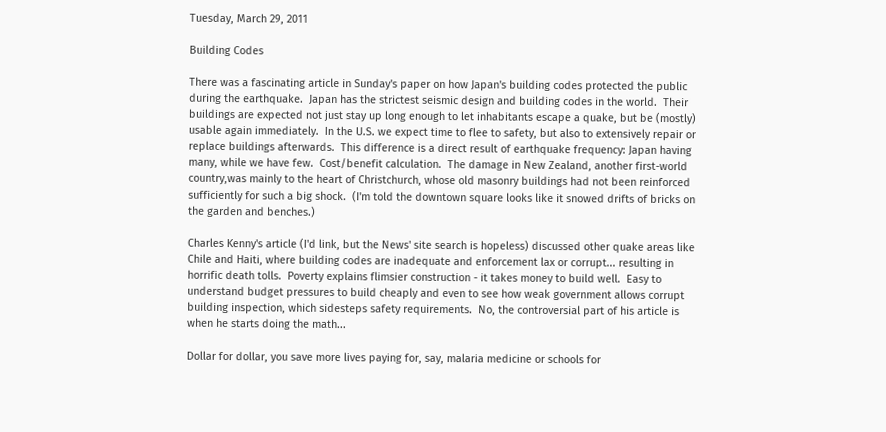Tuesday, March 29, 2011

Building Codes

There was a fascinating article in Sunday's paper on how Japan's building codes protected the public during the earthquake.  Japan has the strictest seismic design and building codes in the world.  Their buildings are expected not just stay up long enough to let inhabitants escape a quake, but be (mostly) usable again immediately.  In the U.S. we expect time to flee to safety, but also to extensively repair or replace buildings afterwards.  This difference is a direct result of earthquake frequency: Japan having many, while we have few.  Cost/benefit calculation.  The damage in New Zealand, another first-world country,was mainly to the heart of Christchurch, whose old masonry buildings had not been reinforced sufficiently for such a big shock.  (I'm told the downtown square looks like it snowed drifts of bricks on the garden and benches.)

Charles Kenny's article (I'd link, but the News' site search is hopeless) discussed other quake areas like Chile and Haiti, where building codes are inadequate and enforcement lax or corrupt... resulting in horrific death tolls.  Poverty explains flimsier construction - it takes money to build well.  Easy to understand budget pressures to build cheaply and even to see how weak government allows corrupt building inspection, which sidesteps safety requirements.  No, the controversial part of his article is when he starts doing the math...

Dollar for dollar, you save more lives paying for, say, malaria medicine or schools for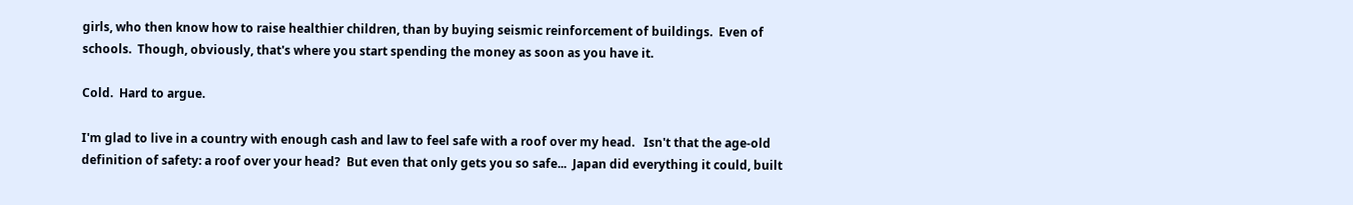girls, who then know how to raise healthier children, than by buying seismic reinforcement of buildings.  Even of schools.  Though, obviously, that's where you start spending the money as soon as you have it.

Cold.  Hard to argue.

I'm glad to live in a country with enough cash and law to feel safe with a roof over my head.   Isn't that the age-old definition of safety: a roof over your head?  But even that only gets you so safe...  Japan did everything it could, built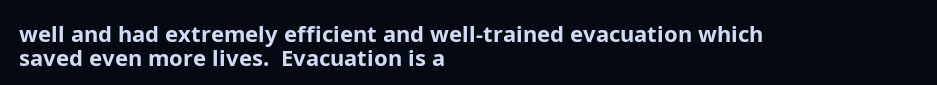well and had extremely efficient and well-trained evacuation which saved even more lives.  Evacuation is a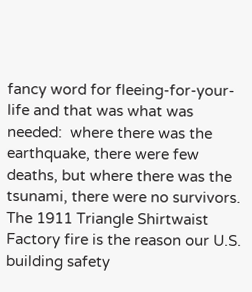fancy word for fleeing-for-your-life and that was what was needed:  where there was the earthquake, there were few deaths, but where there was the tsunami, there were no survivors.
The 1911 Triangle Shirtwaist Factory fire is the reason our U.S. building safety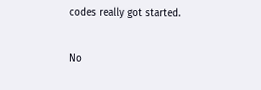codes really got started.

No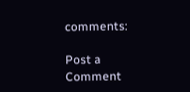comments:

Post a Comment